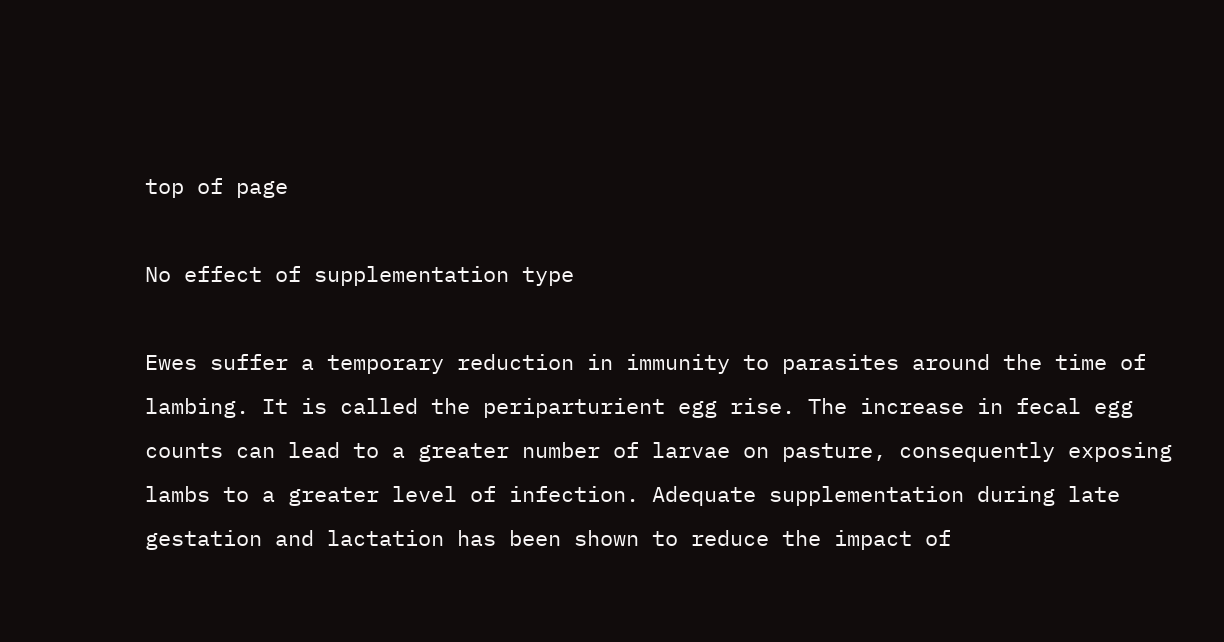top of page

No effect of supplementation type

Ewes suffer a temporary reduction in immunity to parasites around the time of lambing. It is called the periparturient egg rise. The increase in fecal egg counts can lead to a greater number of larvae on pasture, consequently exposing lambs to a greater level of infection. Adequate supplementation during late gestation and lactation has been shown to reduce the impact of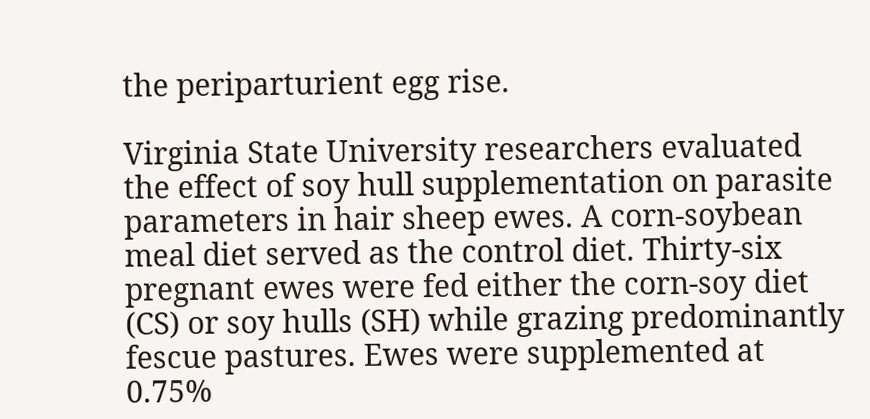the periparturient egg rise.

Virginia State University researchers evaluated the effect of soy hull supplementation on parasite parameters in hair sheep ewes. A corn-soybean meal diet served as the control diet. Thirty-six pregnant ewes were fed either the corn-soy diet (CS) or soy hulls (SH) while grazing predominantly fescue pastures. Ewes were supplemented at 0.75%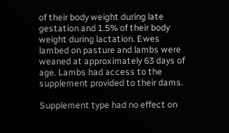of their body weight during late gestation and 1.5% of their body weight during lactation. Ewes lambed on pasture and lambs were weaned at approximately 63 days of age. Lambs had access to the supplement provided to their dams.

Supplement type had no effect on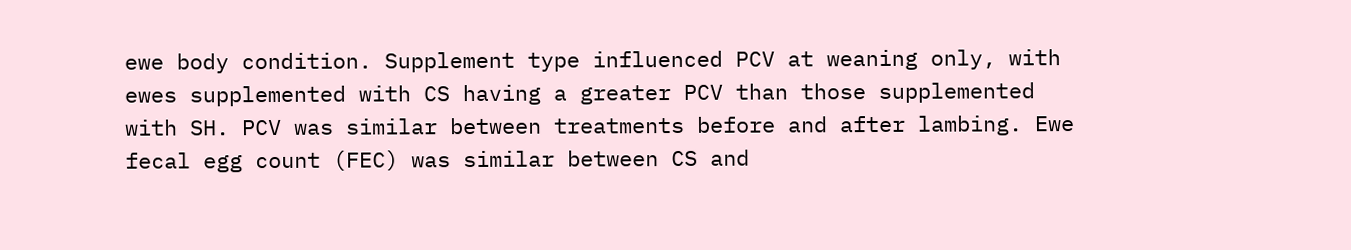ewe body condition. Supplement type influenced PCV at weaning only, with ewes supplemented with CS having a greater PCV than those supplemented with SH. PCV was similar between treatments before and after lambing. Ewe fecal egg count (FEC) was similar between CS and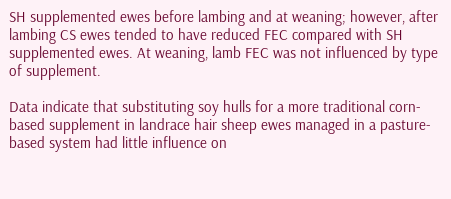SH supplemented ewes before lambing and at weaning; however, after lambing CS ewes tended to have reduced FEC compared with SH supplemented ewes. At weaning, lamb FEC was not influenced by type of supplement.

Data indicate that substituting soy hulls for a more traditional corn-based supplement in landrace hair sheep ewes managed in a pasture-based system had little influence on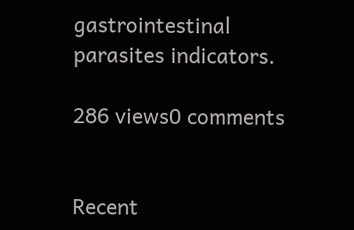gastrointestinal parasites indicators.

286 views0 comments


Recent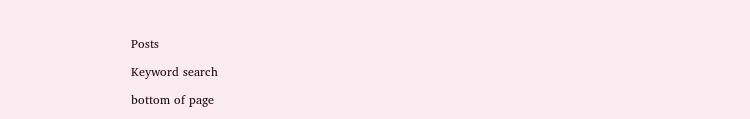Posts

Keyword search

bottom of page